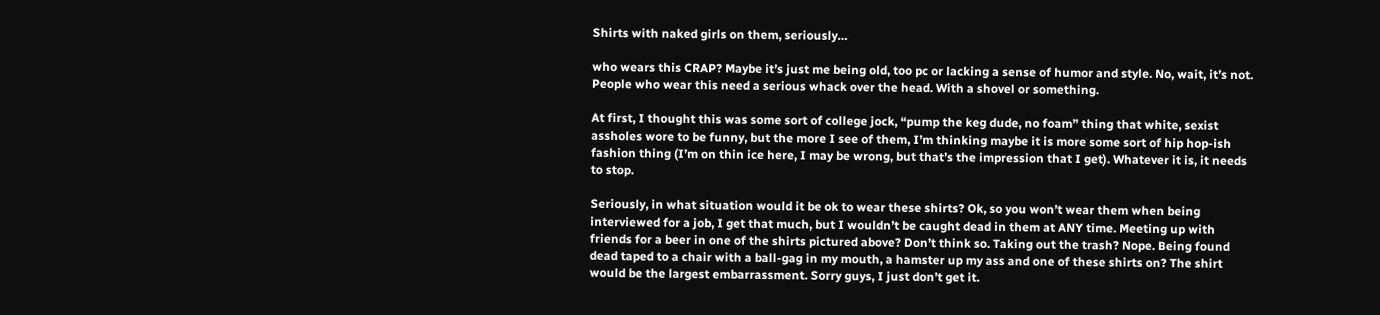Shirts with naked girls on them, seriously…

who wears this CRAP? Maybe it’s just me being old, too pc or lacking a sense of humor and style. No, wait, it’s not. People who wear this need a serious whack over the head. With a shovel or something.

At first, I thought this was some sort of college jock, “pump the keg dude, no foam” thing that white, sexist assholes wore to be funny, but the more I see of them, I’m thinking maybe it is more some sort of hip hop-ish fashion thing (I’m on thin ice here, I may be wrong, but that’s the impression that I get). Whatever it is, it needs to stop.

Seriously, in what situation would it be ok to wear these shirts? Ok, so you won’t wear them when being interviewed for a job, I get that much, but I wouldn’t be caught dead in them at ANY time. Meeting up with friends for a beer in one of the shirts pictured above? Don’t think so. Taking out the trash? Nope. Being found dead taped to a chair with a ball-gag in my mouth, a hamster up my ass and one of these shirts on? The shirt would be the largest embarrassment. Sorry guys, I just don’t get it.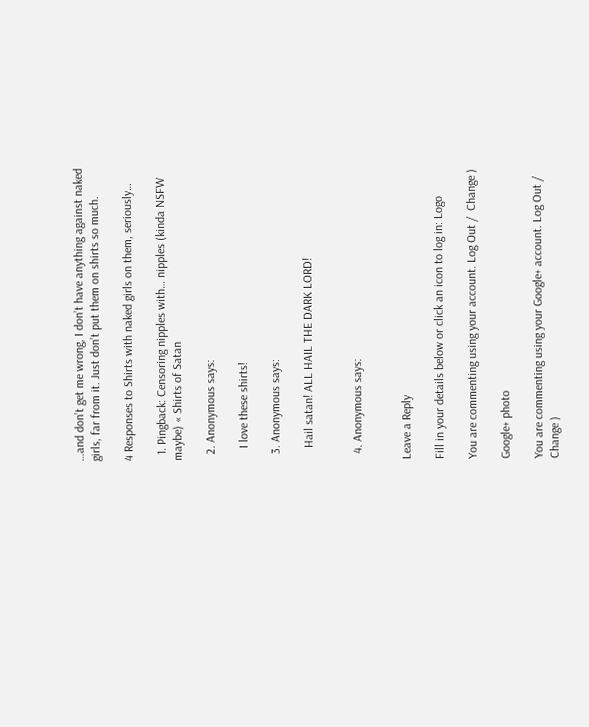…and don’t get me wrong, I don’t have anything against naked girls, far from it. Just don’t put them on shirts so much.

4 Responses to Shirts with naked girls on them, seriously…

  1. Pingback: Censoring nipples with… nipples (kinda NSFW maybe) « Shirts of Satan

  2. Anonymous says:

    I love these shirts!

  3. Anonymous says:

    Hail satan! ALL HAIL THE DARK LORD!


  4. Anonymous says:


Leave a Reply

Fill in your details below or click an icon to log in: Logo

You are commenting using your account. Log Out /  Change )

Google+ photo

You are commenting using your Google+ account. Log Out /  Change )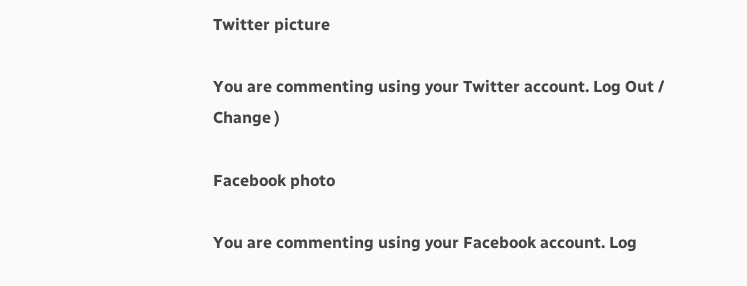Twitter picture

You are commenting using your Twitter account. Log Out /  Change )

Facebook photo

You are commenting using your Facebook account. Log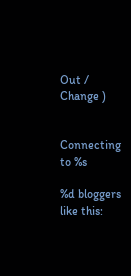Out /  Change )


Connecting to %s

%d bloggers like this: